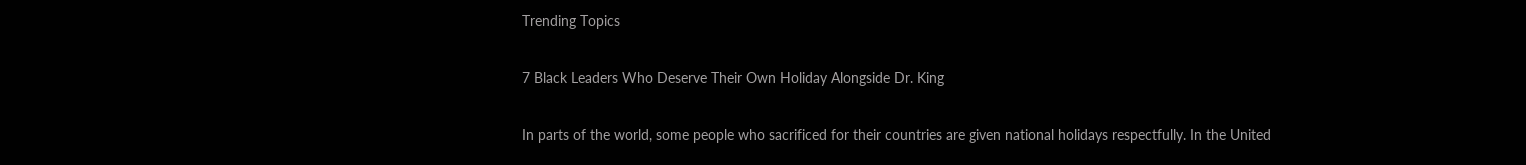Trending Topics

7 Black Leaders Who Deserve Their Own Holiday Alongside Dr. King

In parts of the world, some people who sacrificed for their countries are given national holidays respectfully. In the United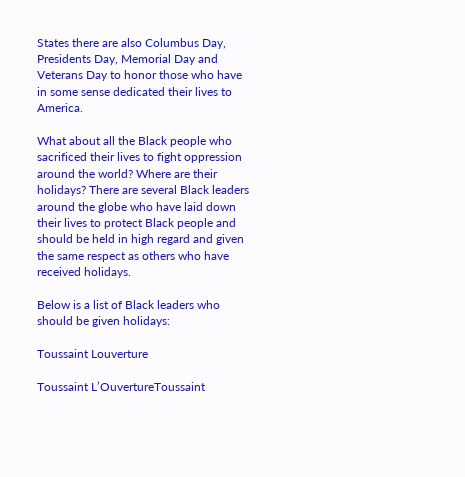States there are also Columbus Day, Presidents Day, Memorial Day and Veterans Day to honor those who have in some sense dedicated their lives to America.

What about all the Black people who sacrificed their lives to fight oppression around the world? Where are their holidays? There are several Black leaders around the globe who have laid down their lives to protect Black people and should be held in high regard and given the same respect as others who have received holidays.

Below is a list of Black leaders who should be given holidays:

Toussaint Louverture

Toussaint L’OuvertureToussaint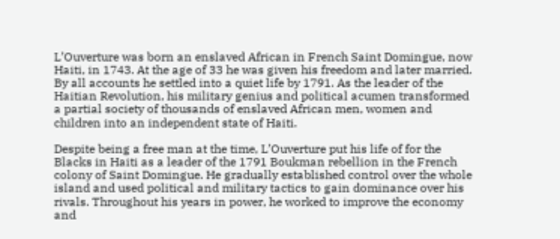L’Ouverture was born an enslaved African in French Saint Domingue, now Haiti, in 1743. At the age of 33 he was given his freedom and later married. By all accounts he settled into a quiet life by 1791. As the leader of the Haitian Revolution, his military genius and political acumen transformed a partial society of thousands of enslaved African men, women and children into an independent state of Haiti.

Despite being a free man at the time, L’Ouverture put his life of for the Blacks in Haiti as a leader of the 1791 Boukman rebellion in the French colony of Saint Domingue. He gradually established control over the whole island and used political and military tactics to gain dominance over his rivals. Throughout his years in power, he worked to improve the economy and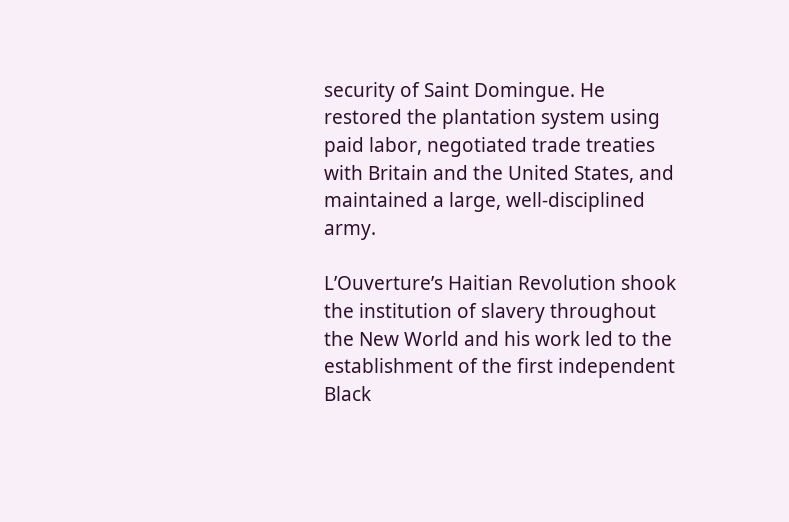security of Saint Domingue. He restored the plantation system using paid labor, negotiated trade treaties with Britain and the United States, and maintained a large, well-disciplined army.

L’Ouverture’s Haitian Revolution shook the institution of slavery throughout the New World and his work led to the establishment of the first independent Black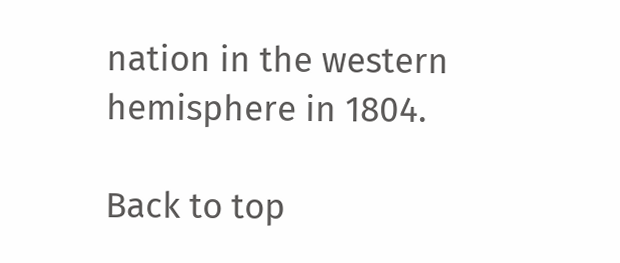nation in the western hemisphere in 1804.

Back to top